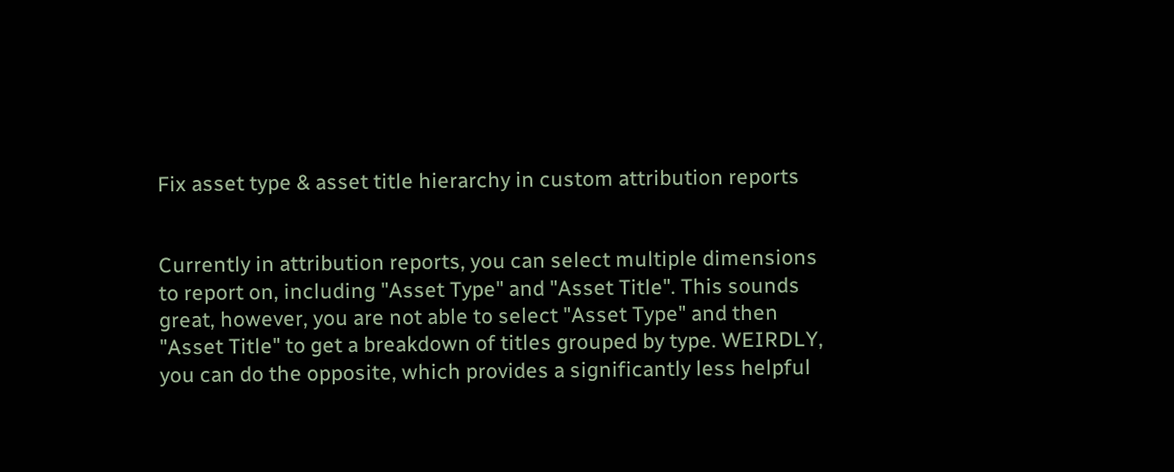Fix asset type & asset title hierarchy in custom attribution reports


Currently in attribution reports, you can select multiple dimensions to report on, including "Asset Type" and "Asset Title". This sounds great, however, you are not able to select "Asset Type" and then "Asset Title" to get a breakdown of titles grouped by type. WEIRDLY, you can do the opposite, which provides a significantly less helpful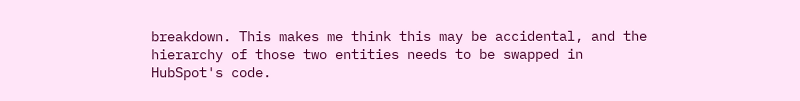breakdown. This makes me think this may be accidental, and the hierarchy of those two entities needs to be swapped in HubSpot's code.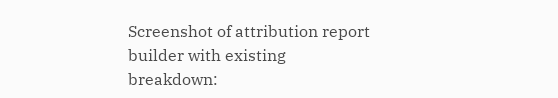Screenshot of attribution report builder with existing breakdown: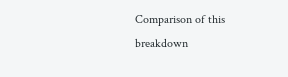Comparison of this breakdown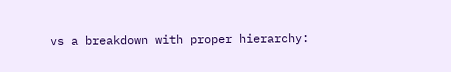vs a breakdown with proper hierarchy: